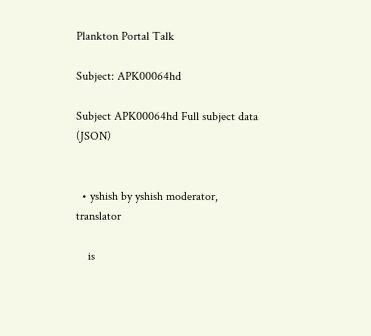Plankton Portal Talk

Subject: APK00064hd

Subject APK00064hd Full subject data (JSON)


  • yshish by yshish moderator, translator

    is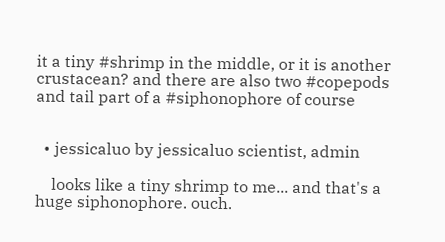it a tiny #shrimp in the middle, or it is another crustacean? and there are also two #copepods and tail part of a #siphonophore of course


  • jessicaluo by jessicaluo scientist, admin

    looks like a tiny shrimp to me... and that's a huge siphonophore. ouch.